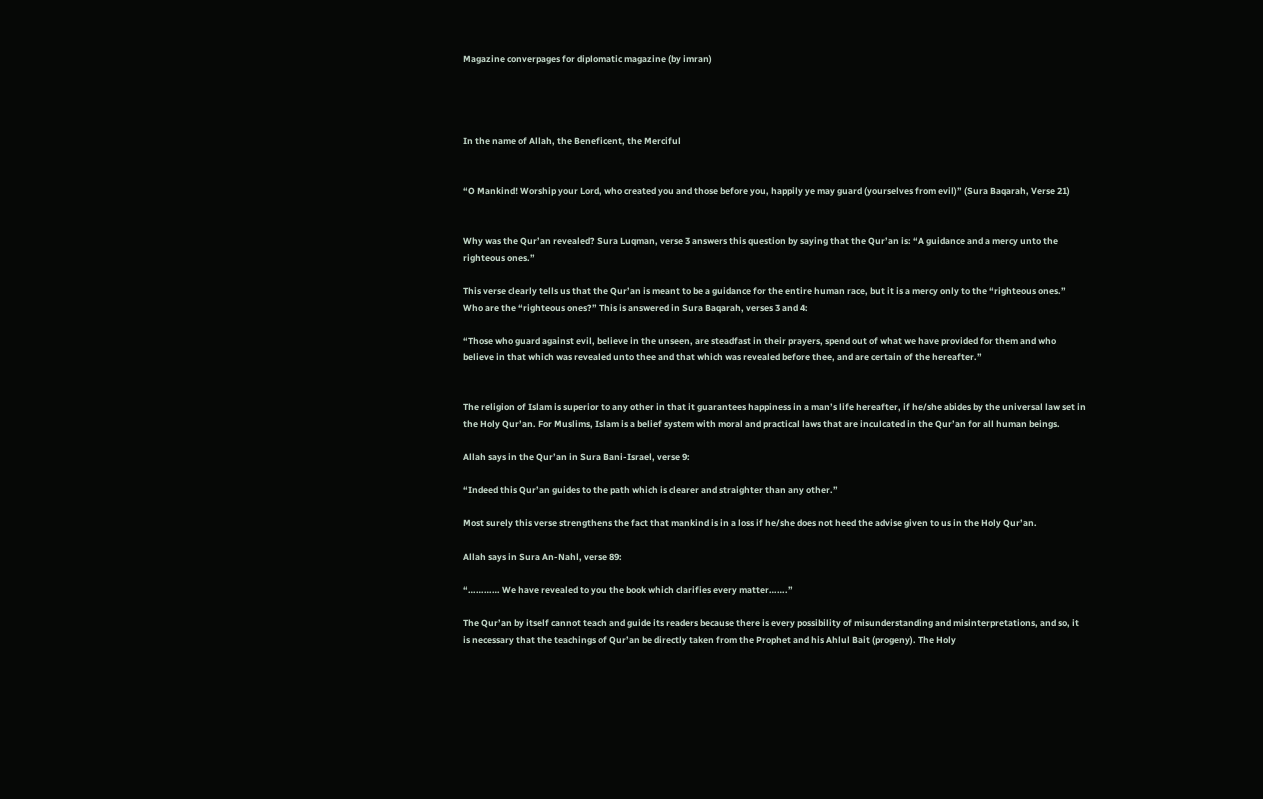Magazine converpages for diplomatic magazine (by imran)




In the name of Allah, the Beneficent, the Merciful


“O Mankind! Worship your Lord, who created you and those before you, happily ye may guard (yourselves from evil)” (Sura Baqarah, Verse 21)


Why was the Qur’an revealed? Sura Luqman, verse 3 answers this question by saying that the Qur’an is: “A guidance and a mercy unto the righteous ones.”

This verse clearly tells us that the Qur’an is meant to be a guidance for the entire human race, but it is a mercy only to the “righteous ones.” Who are the “righteous ones?” This is answered in Sura Baqarah, verses 3 and 4:

“Those who guard against evil, believe in the unseen, are steadfast in their prayers, spend out of what we have provided for them and who believe in that which was revealed unto thee and that which was revealed before thee, and are certain of the hereafter.”


The religion of Islam is superior to any other in that it guarantees happiness in a man’s life hereafter, if he/she abides by the universal law set in the Holy Qur’an. For Muslims, Islam is a belief system with moral and practical laws that are inculcated in the Qur’an for all human beings.

Allah says in the Qur’an in Sura Bani-Israel, verse 9:

“Indeed this Qur’an guides to the path which is clearer and straighter than any other.”

Most surely this verse strengthens the fact that mankind is in a loss if he/she does not heed the advise given to us in the Holy Qur’an.

Allah says in Sura An-Nahl, verse 89:

“………… We have revealed to you the book which clarifies every matter…….”

The Qur’an by itself cannot teach and guide its readers because there is every possibility of misunderstanding and misinterpretations, and so, it is necessary that the teachings of Qur’an be directly taken from the Prophet and his Ahlul Bait (progeny). The Holy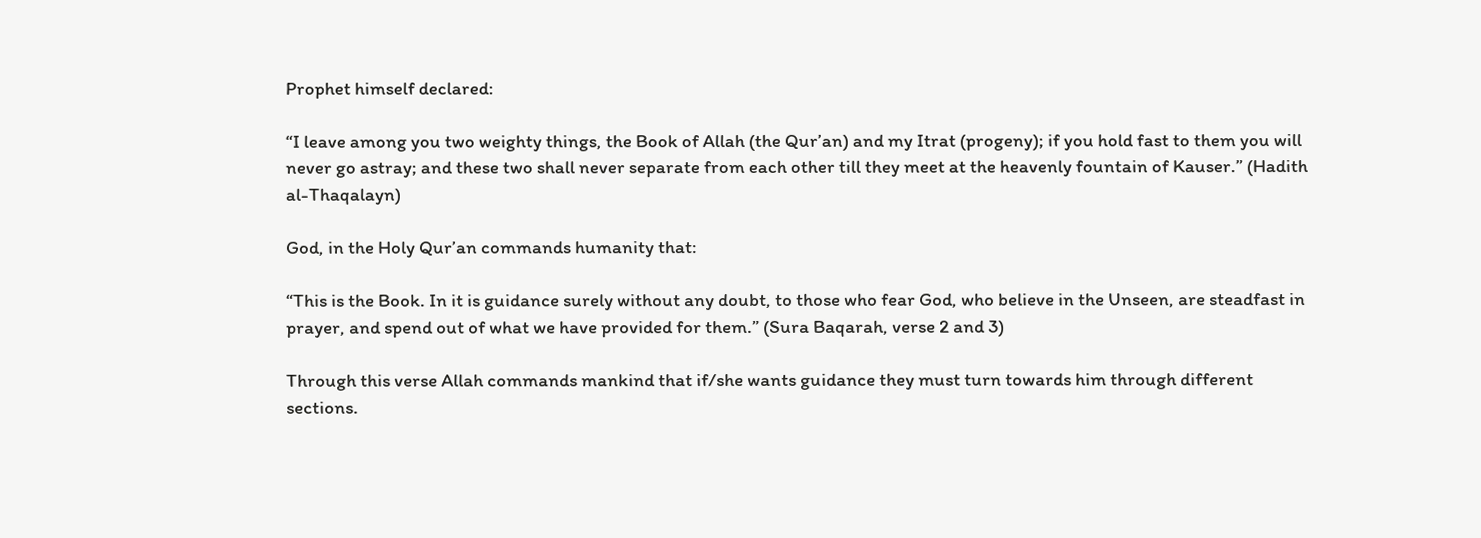Prophet himself declared:

“I leave among you two weighty things, the Book of Allah (the Qur’an) and my Itrat (progeny); if you hold fast to them you will never go astray; and these two shall never separate from each other till they meet at the heavenly fountain of Kauser.” (Hadith al-Thaqalayn)

God, in the Holy Qur’an commands humanity that:

“This is the Book. In it is guidance surely without any doubt, to those who fear God, who believe in the Unseen, are steadfast in prayer, and spend out of what we have provided for them.” (Sura Baqarah, verse 2 and 3)

Through this verse Allah commands mankind that if/she wants guidance they must turn towards him through different sections.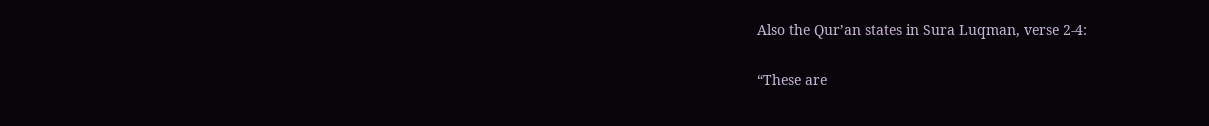Also the Qur’an states in Sura Luqman, verse 2-4:

“These are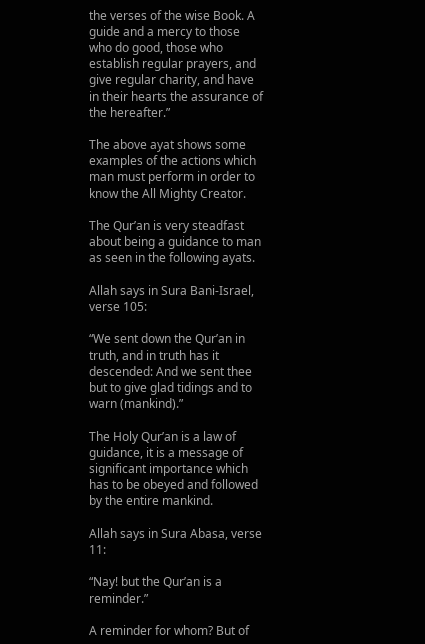the verses of the wise Book. A guide and a mercy to those who do good, those who establish regular prayers, and give regular charity, and have in their hearts the assurance of the hereafter.”

The above ayat shows some examples of the actions which man must perform in order to know the All Mighty Creator.

The Qur’an is very steadfast about being a guidance to man as seen in the following ayats.

Allah says in Sura Bani-Israel, verse 105:

“We sent down the Qur’an in truth, and in truth has it descended: And we sent thee but to give glad tidings and to warn (mankind).”

The Holy Qur’an is a law of guidance, it is a message of significant importance which has to be obeyed and followed by the entire mankind.

Allah says in Sura Abasa, verse 11:

“Nay! but the Qur’an is a reminder.”

A reminder for whom? But of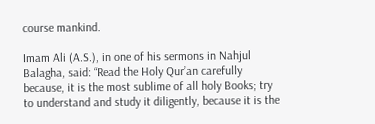course mankind.

Imam Ali (A.S.), in one of his sermons in Nahjul Balagha, said: “Read the Holy Qur’an carefully because, it is the most sublime of all holy Books; try to understand and study it diligently, because it is the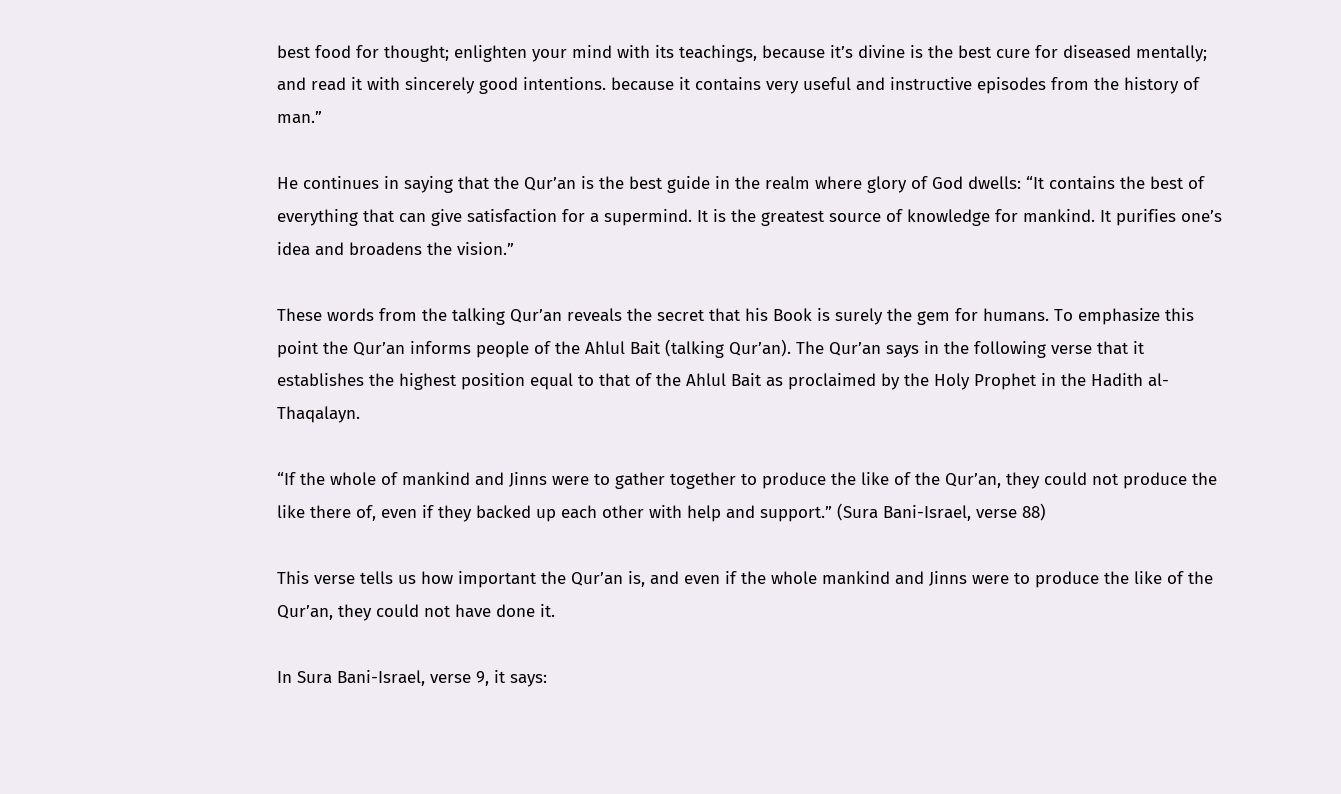best food for thought; enlighten your mind with its teachings, because it’s divine is the best cure for diseased mentally; and read it with sincerely good intentions. because it contains very useful and instructive episodes from the history of man.”

He continues in saying that the Qur’an is the best guide in the realm where glory of God dwells: “It contains the best of everything that can give satisfaction for a supermind. It is the greatest source of knowledge for mankind. It purifies one’s idea and broadens the vision.”

These words from the talking Qur’an reveals the secret that his Book is surely the gem for humans. To emphasize this point the Qur’an informs people of the Ahlul Bait (talking Qur’an). The Qur’an says in the following verse that it establishes the highest position equal to that of the Ahlul Bait as proclaimed by the Holy Prophet in the Hadith al-Thaqalayn.

“If the whole of mankind and Jinns were to gather together to produce the like of the Qur’an, they could not produce the like there of, even if they backed up each other with help and support.” (Sura Bani-Israel, verse 88)

This verse tells us how important the Qur’an is, and even if the whole mankind and Jinns were to produce the like of the Qur’an, they could not have done it.

In Sura Bani-Israel, verse 9, it says: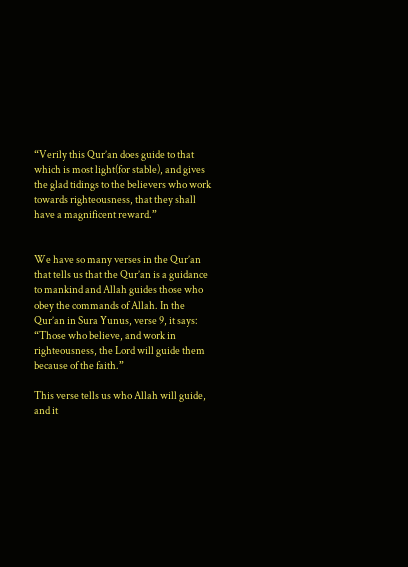“Verily this Qur’an does guide to that which is most light(for stable), and gives the glad tidings to the believers who work towards righteousness, that they shall have a magnificent reward.”


We have so many verses in the Qur’an that tells us that the Qur’an is a guidance to mankind and Allah guides those who obey the commands of Allah. In the Qur’an in Sura Yunus, verse 9, it says:
“Those who believe, and work in righteousness, the Lord will guide them because of the faith.”

This verse tells us who Allah will guide, and it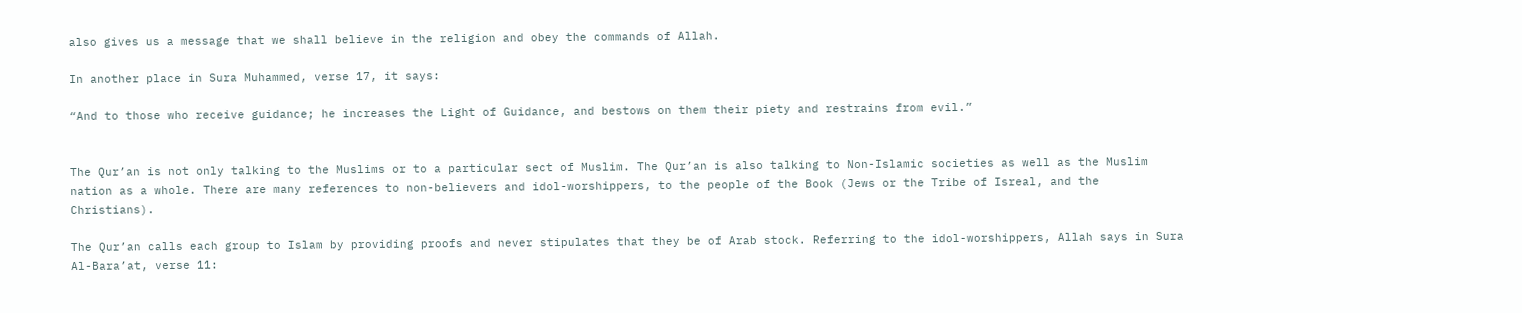also gives us a message that we shall believe in the religion and obey the commands of Allah.

In another place in Sura Muhammed, verse 17, it says:

“And to those who receive guidance; he increases the Light of Guidance, and bestows on them their piety and restrains from evil.”


The Qur’an is not only talking to the Muslims or to a particular sect of Muslim. The Qur’an is also talking to Non-Islamic societies as well as the Muslim nation as a whole. There are many references to non-believers and idol-worshippers, to the people of the Book (Jews or the Tribe of Isreal, and the Christians).

The Qur’an calls each group to Islam by providing proofs and never stipulates that they be of Arab stock. Referring to the idol-worshippers, Allah says in Sura Al-Bara’at, verse 11: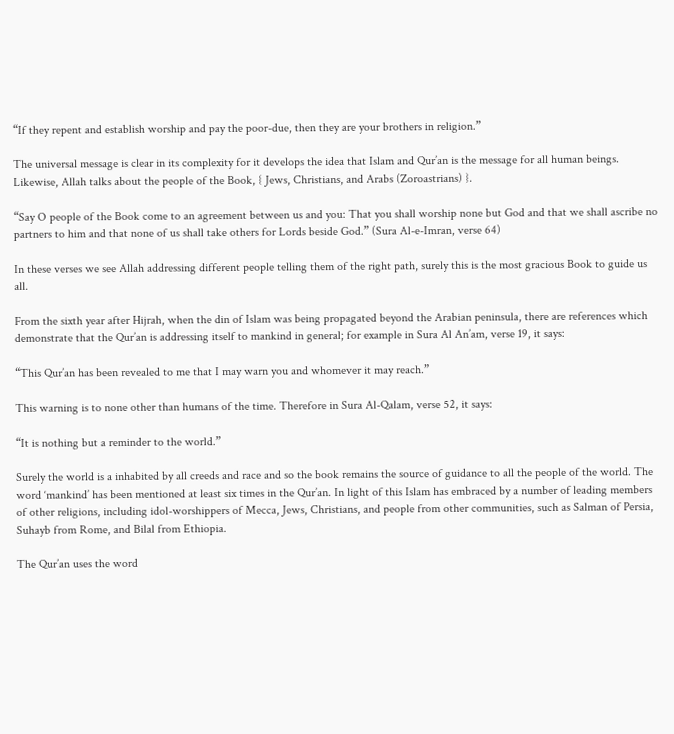“If they repent and establish worship and pay the poor-due, then they are your brothers in religion.”

The universal message is clear in its complexity for it develops the idea that Islam and Qur’an is the message for all human beings. Likewise, Allah talks about the people of the Book, { Jews, Christians, and Arabs (Zoroastrians) }.

“Say O people of the Book come to an agreement between us and you: That you shall worship none but God and that we shall ascribe no partners to him and that none of us shall take others for Lords beside God.” (Sura Al-e-Imran, verse 64)

In these verses we see Allah addressing different people telling them of the right path, surely this is the most gracious Book to guide us all.

From the sixth year after Hijrah, when the din of Islam was being propagated beyond the Arabian peninsula, there are references which demonstrate that the Qur’an is addressing itself to mankind in general; for example in Sura Al An’am, verse 19, it says:

“This Qur’an has been revealed to me that I may warn you and whomever it may reach.”

This warning is to none other than humans of the time. Therefore in Sura Al-Qalam, verse 52, it says:

“It is nothing but a reminder to the world.”

Surely the world is a inhabited by all creeds and race and so the book remains the source of guidance to all the people of the world. The word ‘mankind’ has been mentioned at least six times in the Qur’an. In light of this Islam has embraced by a number of leading members of other religions, including idol-worshippers of Mecca, Jews, Christians, and people from other communities, such as Salman of Persia, Suhayb from Rome, and Bilal from Ethiopia.

The Qur’an uses the word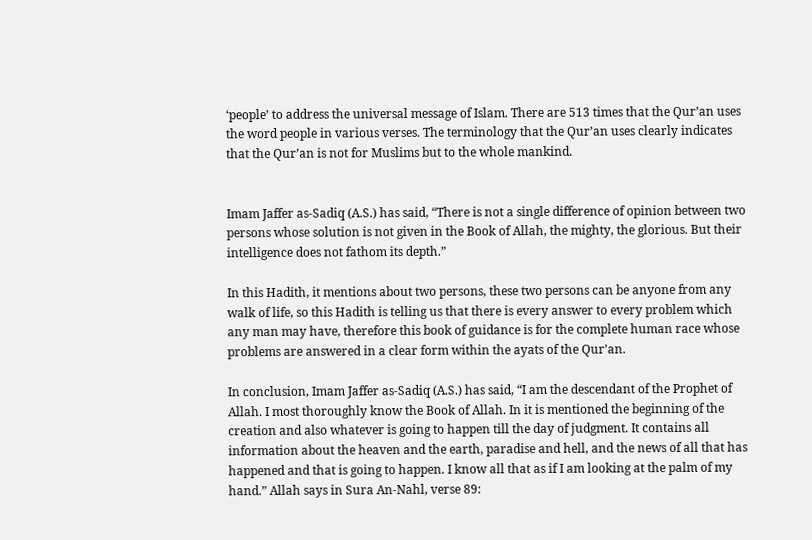‘people’ to address the universal message of Islam. There are 513 times that the Qur’an uses the word people in various verses. The terminology that the Qur’an uses clearly indicates that the Qur’an is not for Muslims but to the whole mankind.


Imam Jaffer as-Sadiq (A.S.) has said, “There is not a single difference of opinion between two persons whose solution is not given in the Book of Allah, the mighty, the glorious. But their intelligence does not fathom its depth.”

In this Hadith, it mentions about two persons, these two persons can be anyone from any walk of life, so this Hadith is telling us that there is every answer to every problem which any man may have, therefore this book of guidance is for the complete human race whose problems are answered in a clear form within the ayats of the Qur’an.

In conclusion, Imam Jaffer as-Sadiq (A.S.) has said, “I am the descendant of the Prophet of Allah. I most thoroughly know the Book of Allah. In it is mentioned the beginning of the creation and also whatever is going to happen till the day of judgment. It contains all information about the heaven and the earth, paradise and hell, and the news of all that has happened and that is going to happen. I know all that as if I am looking at the palm of my hand.” Allah says in Sura An-Nahl, verse 89: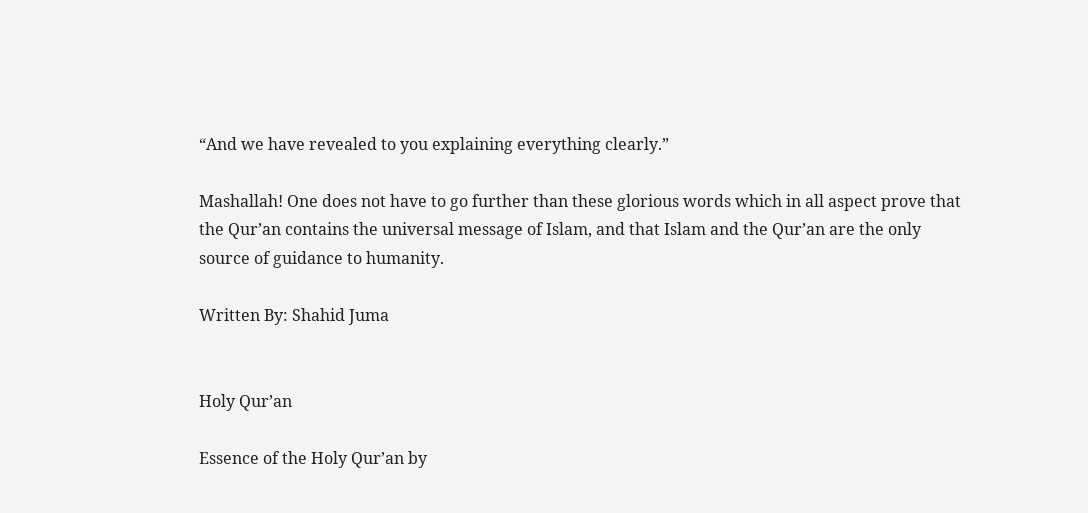“And we have revealed to you explaining everything clearly.”

Mashallah! One does not have to go further than these glorious words which in all aspect prove that the Qur’an contains the universal message of Islam, and that Islam and the Qur’an are the only source of guidance to humanity.

Written By: Shahid Juma


Holy Qur’an

Essence of the Holy Qur’an by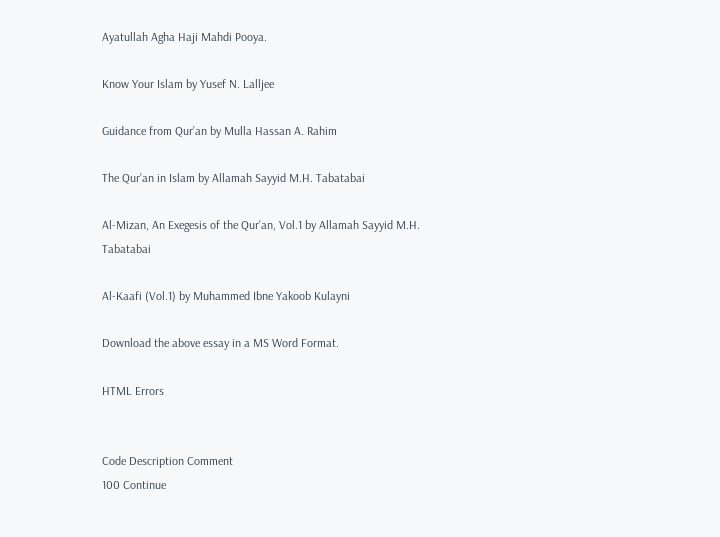Ayatullah Agha Haji Mahdi Pooya.

Know Your Islam by Yusef N. Lalljee

Guidance from Qur’an by Mulla Hassan A. Rahim

The Qur’an in Islam by Allamah Sayyid M.H. Tabatabai

Al-Mizan, An Exegesis of the Qur’an, Vol.1 by Allamah Sayyid M.H. Tabatabai

Al-Kaafi (Vol.1) by Muhammed Ibne Yakoob Kulayni

Download the above essay in a MS Word Format.

HTML Errors


Code Description Comment
100 Continue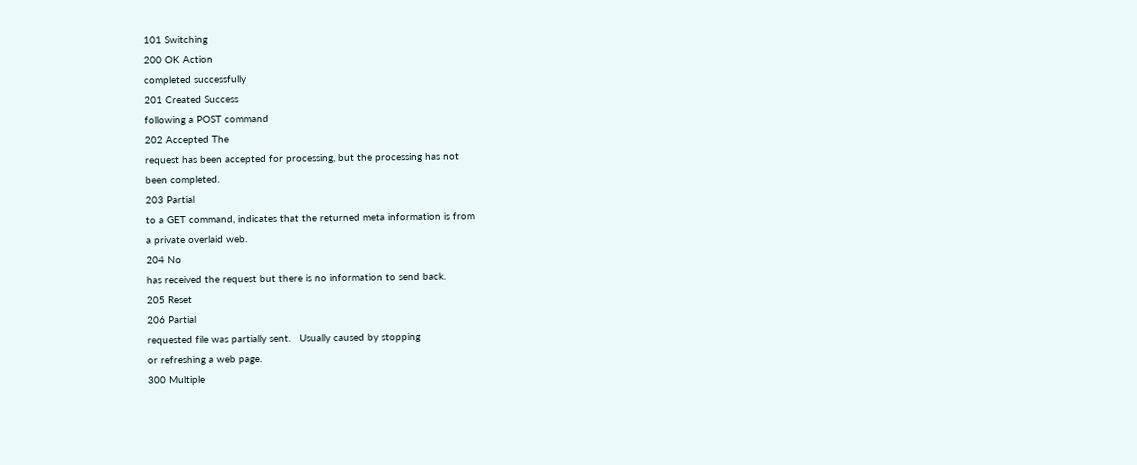101 Switching
200 OK Action
completed successfully
201 Created Success
following a POST command
202 Accepted The
request has been accepted for processing, but the processing has not
been completed.
203 Partial
to a GET command, indicates that the returned meta information is from
a private overlaid web.
204 No
has received the request but there is no information to send back.
205 Reset
206 Partial
requested file was partially sent.   Usually caused by stopping
or refreshing a web page.
300 Multiple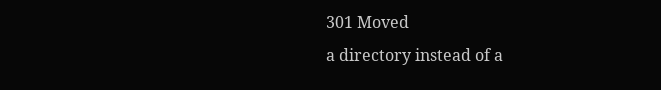301 Moved
a directory instead of a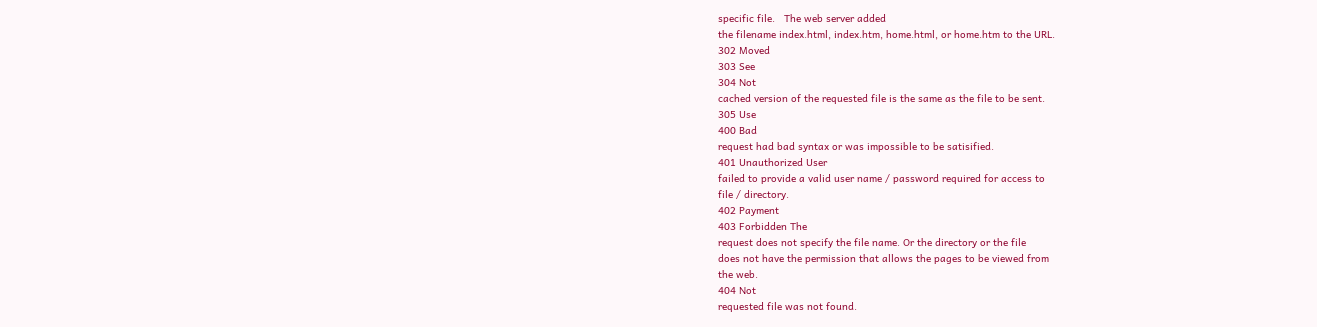specific file.   The web server added
the filename index.html, index.htm, home.html, or home.htm to the URL.
302 Moved
303 See
304 Not
cached version of the requested file is the same as the file to be sent.
305 Use
400 Bad
request had bad syntax or was impossible to be satisified.
401 Unauthorized User
failed to provide a valid user name / password required for access to
file / directory.
402 Payment
403 Forbidden The
request does not specify the file name. Or the directory or the file
does not have the permission that allows the pages to be viewed from
the web.
404 Not
requested file was not found.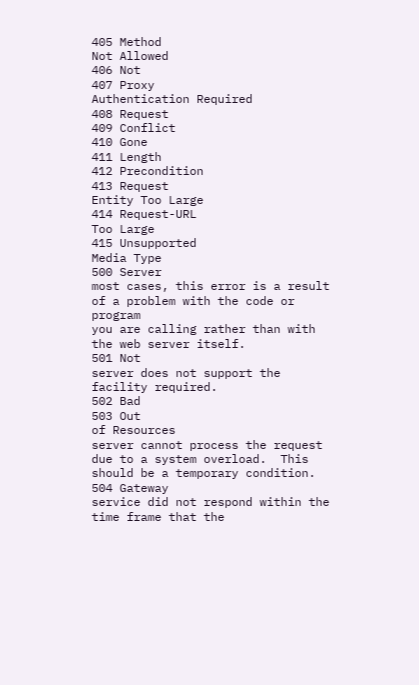405 Method
Not Allowed
406 Not
407 Proxy
Authentication Required
408 Request
409 Conflict
410 Gone
411 Length
412 Precondition
413 Request
Entity Too Large
414 Request-URL
Too Large
415 Unsupported
Media Type
500 Server
most cases, this error is a result of a problem with the code or program
you are calling rather than with the web server itself.
501 Not
server does not support the facility required.
502 Bad
503 Out
of Resources
server cannot process the request due to a system overload.  This
should be a temporary condition.
504 Gateway
service did not respond within the time frame that the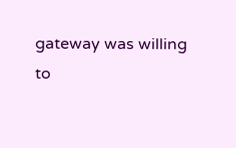gateway was willing
to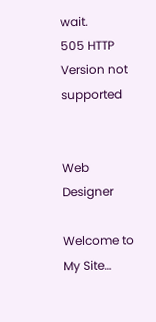wait.
505 HTTP
Version not supported


Web Designer

Welcome to My Site…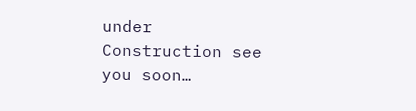under Construction see you soon…